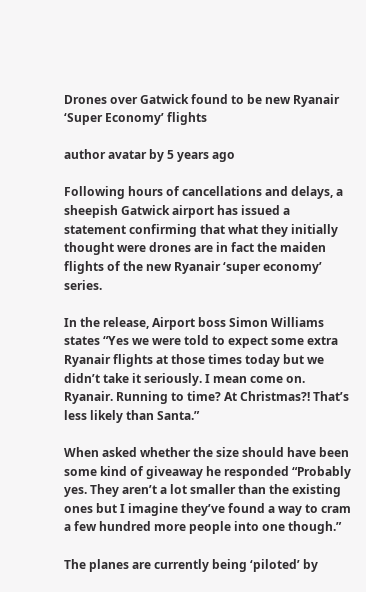Drones over Gatwick found to be new Ryanair ‘Super Economy’ flights

author avatar by 5 years ago

Following hours of cancellations and delays, a sheepish Gatwick airport has issued a statement confirming that what they initially thought were drones are in fact the maiden flights of the new Ryanair ‘super economy’ series.

In the release, Airport boss Simon Williams states “Yes we were told to expect some extra Ryanair flights at those times today but we didn’t take it seriously. I mean come on. Ryanair. Running to time? At Christmas?! That’s less likely than Santa.”

When asked whether the size should have been some kind of giveaway he responded “Probably yes. They aren’t a lot smaller than the existing ones but I imagine they’ve found a way to cram a few hundred more people into one though.”

The planes are currently being ‘piloted’ by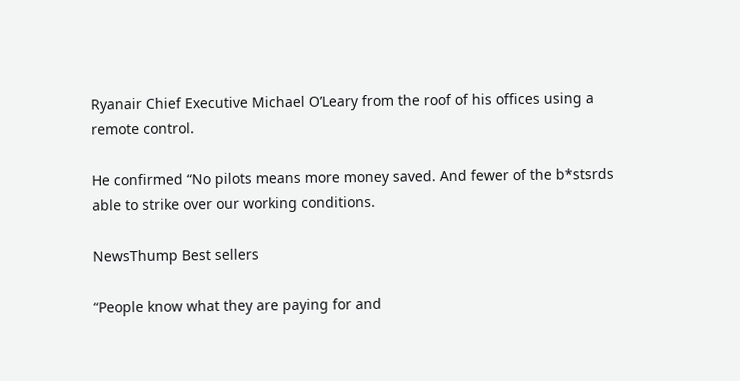Ryanair Chief Executive Michael O’Leary from the roof of his offices using a remote control.

He confirmed “No pilots means more money saved. And fewer of the b*stsrds able to strike over our working conditions.

NewsThump Best sellers

“People know what they are paying for and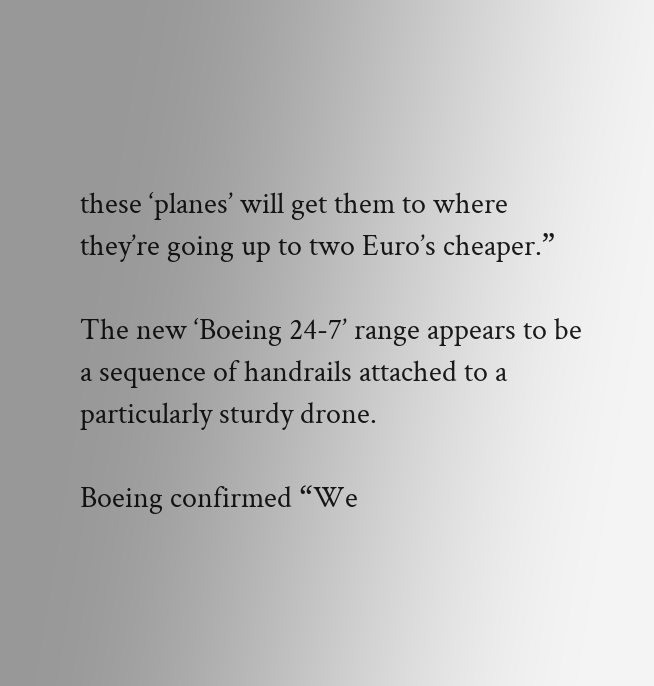these ‘planes’ will get them to where they’re going up to two Euro’s cheaper.”

The new ‘Boeing 24-7’ range appears to be a sequence of handrails attached to a particularly sturdy drone.

Boeing confirmed “We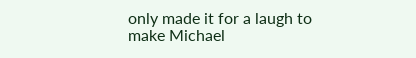only made it for a laugh to make Michael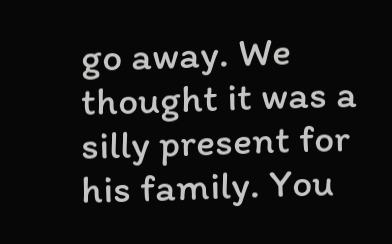go away. We thought it was a silly present for his family. You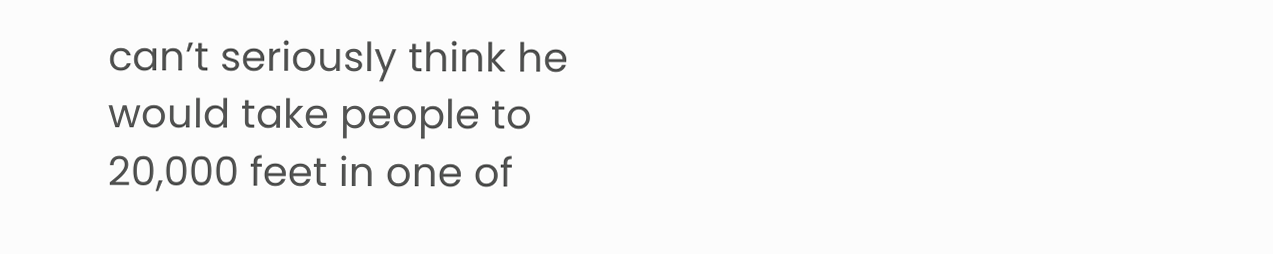can’t seriously think he would take people to 20,000 feet in one of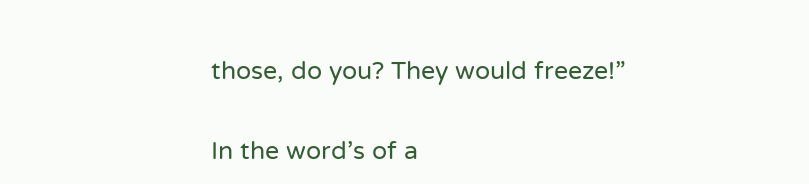those, do you? They would freeze!”

In the word’s of a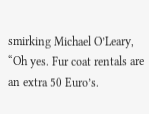smirking Michael O’Leary, “Oh yes. Fur coat rentals are an extra 50 Euro’s.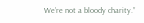We’re not a bloody charity.”